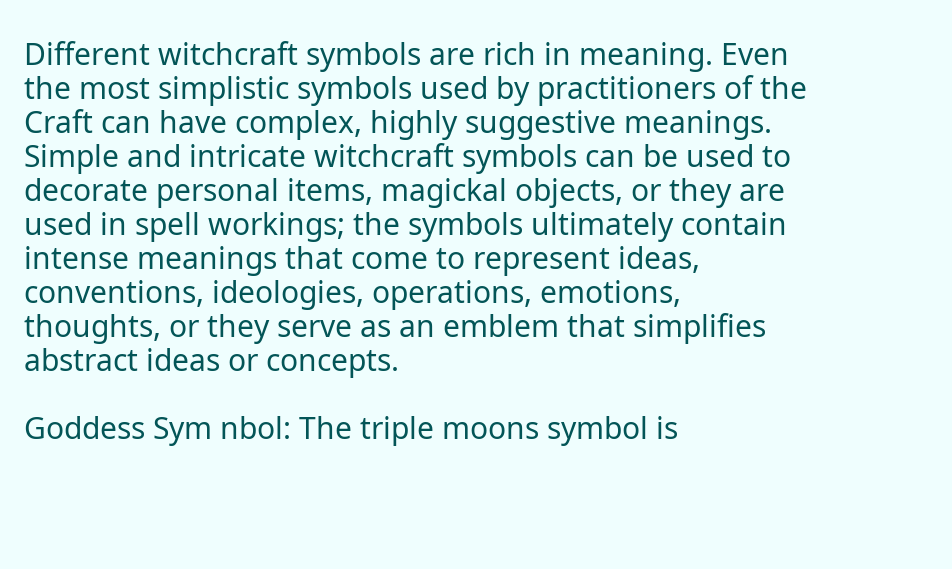Different witchcraft symbols are rich in meaning. Even the most simplistic symbols used by practitioners of the Craft can have complex, highly suggestive meanings. Simple and intricate witchcraft symbols can be used to decorate personal items, magickal objects, or they are used in spell workings; the symbols ultimately contain intense meanings that come to represent ideas, conventions, ideologies, operations, emotions, thoughts, or they serve as an emblem that simplifies abstract ideas or concepts.

Goddess Sym nbol: The triple moons symbol is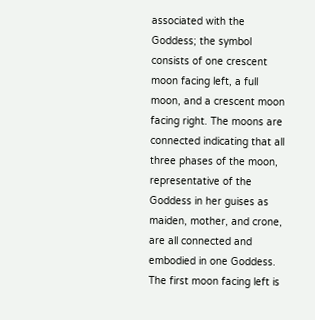associated with the Goddess; the symbol consists of one crescent moon facing left, a full moon, and a crescent moon facing right. The moons are connected indicating that all three phases of the moon, representative of the Goddess in her guises as maiden, mother, and crone, are all connected and embodied in one Goddess. The first moon facing left is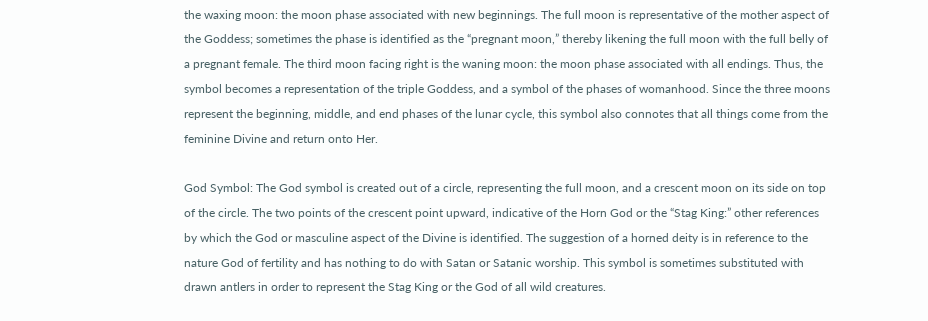the waxing moon: the moon phase associated with new beginnings. The full moon is representative of the mother aspect of the Goddess; sometimes the phase is identified as the “pregnant moon,” thereby likening the full moon with the full belly of a pregnant female. The third moon facing right is the waning moon: the moon phase associated with all endings. Thus, the symbol becomes a representation of the triple Goddess, and a symbol of the phases of womanhood. Since the three moons represent the beginning, middle, and end phases of the lunar cycle, this symbol also connotes that all things come from the feminine Divine and return onto Her.

God Symbol: The God symbol is created out of a circle, representing the full moon, and a crescent moon on its side on top of the circle. The two points of the crescent point upward, indicative of the Horn God or the “Stag King:” other references by which the God or masculine aspect of the Divine is identified. The suggestion of a horned deity is in reference to the nature God of fertility and has nothing to do with Satan or Satanic worship. This symbol is sometimes substituted with drawn antlers in order to represent the Stag King or the God of all wild creatures.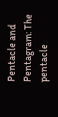Pentacle and Pentagram: The pentacle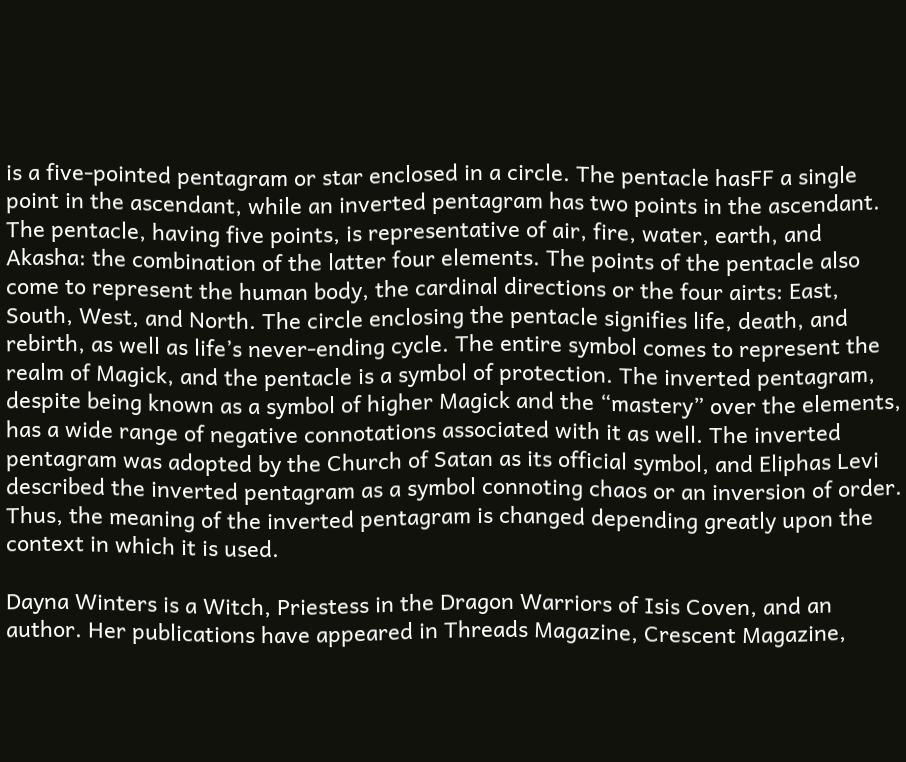is a five-pointed pentagram or star enclosed in a circle. The pentacle hasFF a single point in the ascendant, while an inverted pentagram has two points in the ascendant. The pentacle, having five points, is representative of air, fire, water, earth, and Akasha: the combination of the latter four elements. The points of the pentacle also come to represent the human body, the cardinal directions or the four airts: East, South, West, and North. The circle enclosing the pentacle signifies life, death, and rebirth, as well as life’s never-ending cycle. The entire symbol comes to represent the realm of Magick, and the pentacle is a symbol of protection. The inverted pentagram, despite being known as a symbol of higher Magick and the “mastery” over the elements, has a wide range of negative connotations associated with it as well. The inverted pentagram was adopted by the Church of Satan as its official symbol, and Eliphas Levi described the inverted pentagram as a symbol connoting chaos or an inversion of order. Thus, the meaning of the inverted pentagram is changed depending greatly upon the context in which it is used.

Dayna Winters is a Witch, Priestess in the Dragon Warriors of Isis Coven, and an author. Her publications have appeared in Threads Magazine, Crescent Magazine,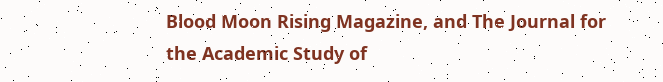Blood Moon Rising Magazine, and The Journal for the Academic Study of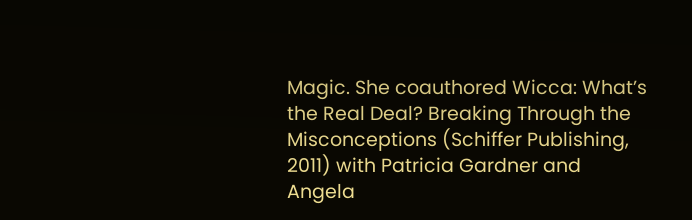Magic. She coauthored Wicca: What’s the Real Deal? Breaking Through the Misconceptions (Schiffer Publishing, 2011) with Patricia Gardner and Angela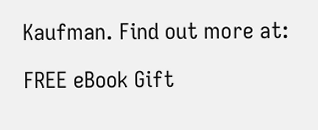Kaufman. Find out more at:

FREE eBook Gift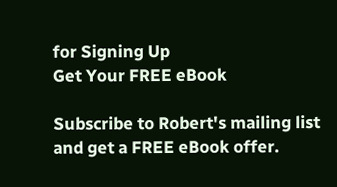for Signing Up
Get Your FREE eBook

Subscribe to Robert's mailing list and get a FREE eBook offer.